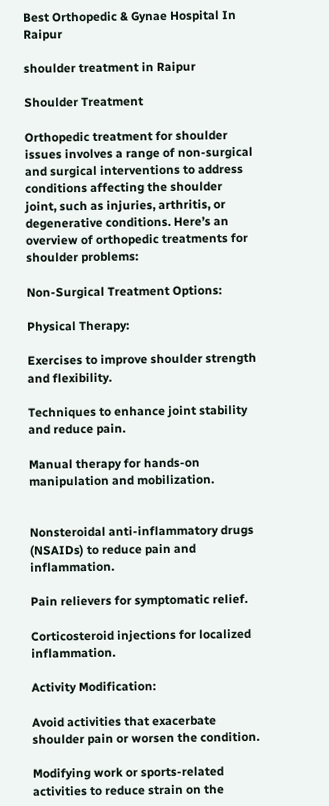Best Orthopedic & Gynae Hospital In Raipur

shoulder treatment in Raipur

Shoulder Treatment

Orthopedic treatment for shoulder issues involves a range of non-surgical and surgical interventions to address conditions affecting the shoulder joint, such as injuries, arthritis, or degenerative conditions. Here’s an overview of orthopedic treatments for shoulder problems:

Non-Surgical Treatment Options:

Physical Therapy:

Exercises to improve shoulder strength and flexibility.

Techniques to enhance joint stability and reduce pain.

Manual therapy for hands-on manipulation and mobilization.


Nonsteroidal anti-inflammatory drugs (NSAIDs) to reduce pain and inflammation.

Pain relievers for symptomatic relief.

Corticosteroid injections for localized inflammation.

Activity Modification:

Avoid activities that exacerbate shoulder pain or worsen the condition.

Modifying work or sports-related activities to reduce strain on the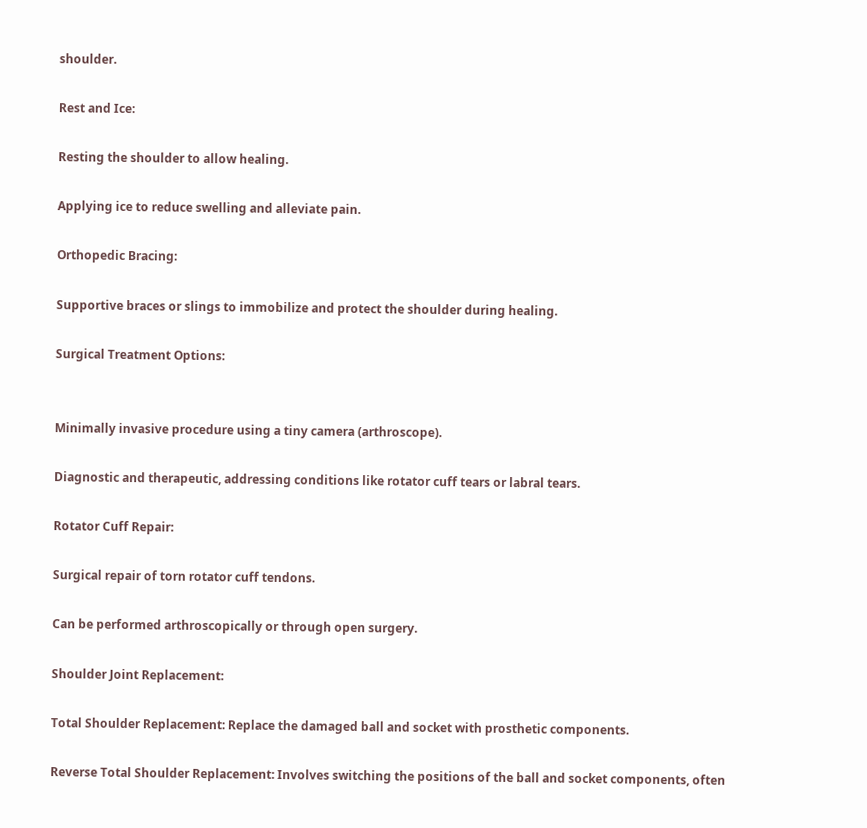shoulder.

Rest and Ice:

Resting the shoulder to allow healing.

Applying ice to reduce swelling and alleviate pain.

Orthopedic Bracing:

Supportive braces or slings to immobilize and protect the shoulder during healing.

Surgical Treatment Options:


Minimally invasive procedure using a tiny camera (arthroscope).

Diagnostic and therapeutic, addressing conditions like rotator cuff tears or labral tears.

Rotator Cuff Repair:

Surgical repair of torn rotator cuff tendons.

Can be performed arthroscopically or through open surgery.

Shoulder Joint Replacement:

Total Shoulder Replacement: Replace the damaged ball and socket with prosthetic components.

Reverse Total Shoulder Replacement: Involves switching the positions of the ball and socket components, often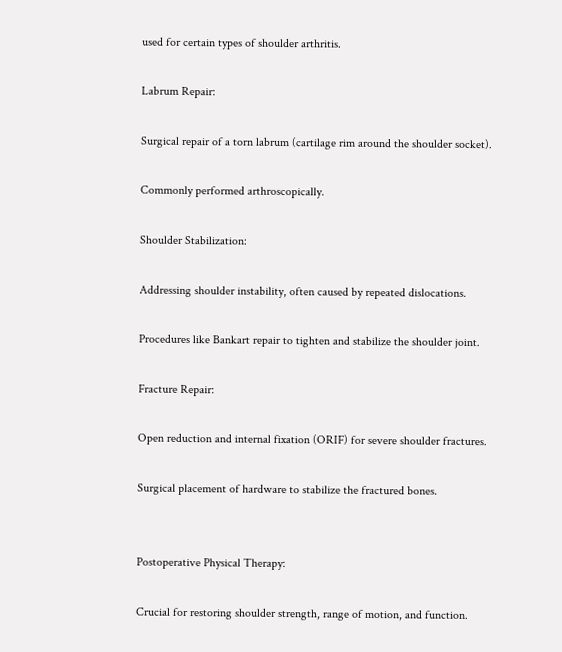used for certain types of shoulder arthritis.

Labrum Repair:

Surgical repair of a torn labrum (cartilage rim around the shoulder socket).

Commonly performed arthroscopically.

Shoulder Stabilization:

Addressing shoulder instability, often caused by repeated dislocations.

Procedures like Bankart repair to tighten and stabilize the shoulder joint.

Fracture Repair:

Open reduction and internal fixation (ORIF) for severe shoulder fractures.

Surgical placement of hardware to stabilize the fractured bones.


Postoperative Physical Therapy:

Crucial for restoring shoulder strength, range of motion, and function.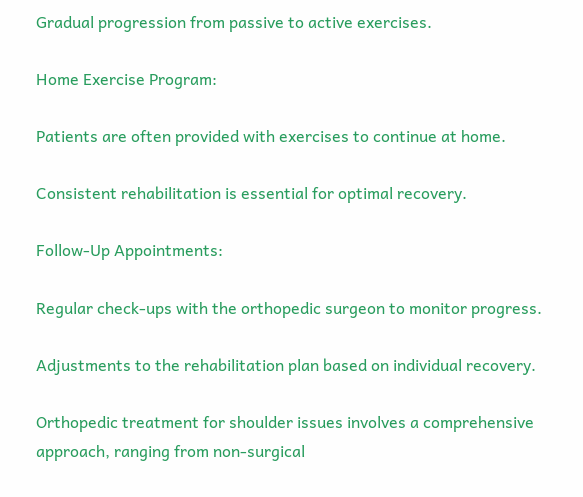Gradual progression from passive to active exercises.

Home Exercise Program:

Patients are often provided with exercises to continue at home.

Consistent rehabilitation is essential for optimal recovery.

Follow-Up Appointments:

Regular check-ups with the orthopedic surgeon to monitor progress.

Adjustments to the rehabilitation plan based on individual recovery.

Orthopedic treatment for shoulder issues involves a comprehensive approach, ranging from non-surgical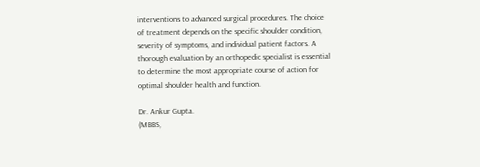interventions to advanced surgical procedures. The choice of treatment depends on the specific shoulder condition, severity of symptoms, and individual patient factors. A thorough evaluation by an orthopedic specialist is essential to determine the most appropriate course of action for optimal shoulder health and function.

Dr. Ankur Gupta.
(MBBS,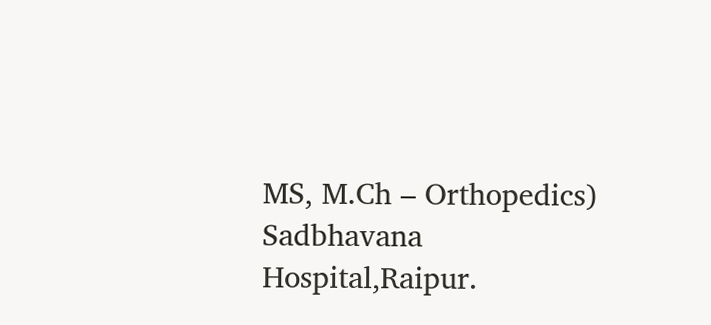MS, M.Ch – Orthopedics)
Sadbhavana Hospital,Raipur.